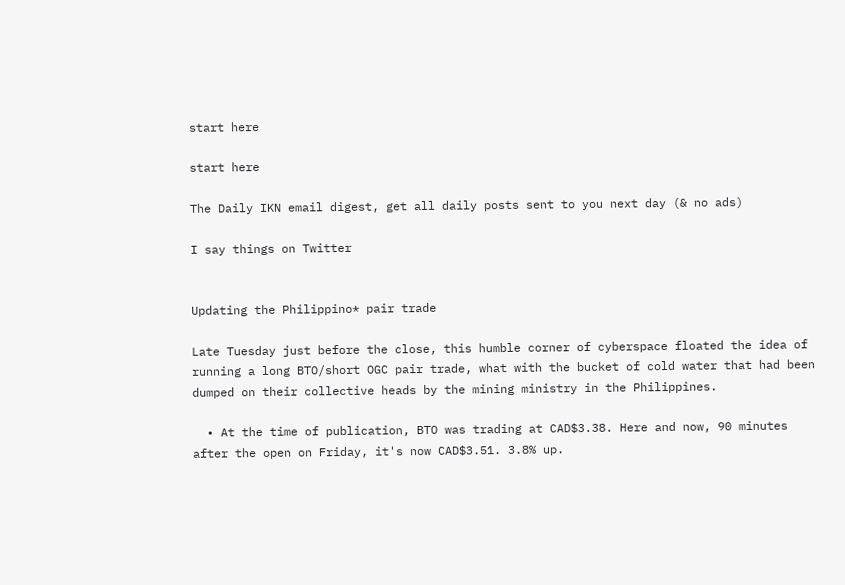start here

start here

The Daily IKN email digest, get all daily posts sent to you next day (& no ads)

I say things on Twitter


Updating the Philippino* pair trade

Late Tuesday just before the close, this humble corner of cyberspace floated the idea of running a long BTO/short OGC pair trade, what with the bucket of cold water that had been dumped on their collective heads by the mining ministry in the Philippines.

  • At the time of publication, BTO was trading at CAD$3.38. Here and now, 90 minutes after the open on Friday, it's now CAD$3.51. 3.8% up.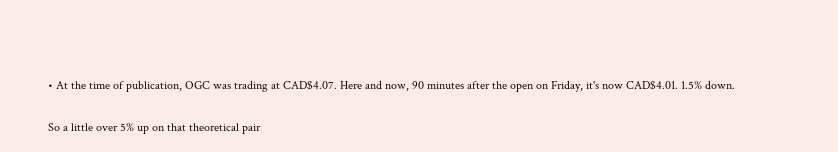• At the time of publication, OGC was trading at CAD$4.07. Here and now, 90 minutes after the open on Friday, it's now CAD$4.01. 1.5% down.

So a little over 5% up on that theoretical pair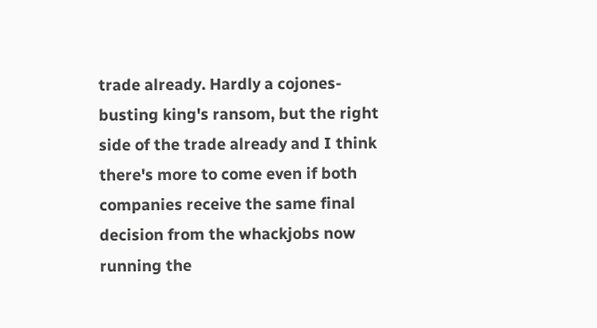trade already. Hardly a cojones-busting king's ransom, but the right side of the trade already and I think there's more to come even if both companies receive the same final decision from the whackjobs now running the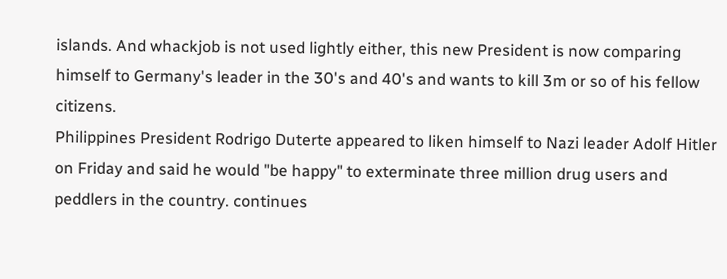islands. And whackjob is not used lightly either, this new President is now comparing himself to Germany's leader in the 30's and 40's and wants to kill 3m or so of his fellow citizens.
Philippines President Rodrigo Duterte appeared to liken himself to Nazi leader Adolf Hitler on Friday and said he would "be happy" to exterminate three million drug users and peddlers in the country. continues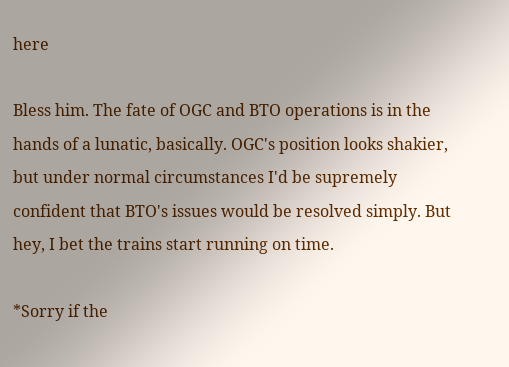here

Bless him. The fate of OGC and BTO operations is in the hands of a lunatic, basically. OGC's position looks shakier, but under normal circumstances I'd be supremely confident that BTO's issues would be resolved simply. But hey, I bet the trains start running on time.

*Sorry if the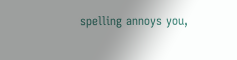spelling annoys you,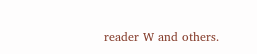reader W and others.